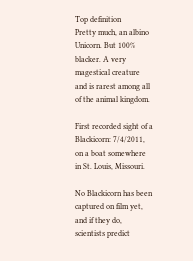Top definition
Pretty much, an albino Unicorn. But 100% blacker. A very magestical creature and is rarest among all of the animal kingdom.

First recorded sight of a Blackicorn: 7/4/2011, on a boat somewhere in St. Louis, Missouri.

No Blackicorn has been captured on film yet, and if they do, scientists predict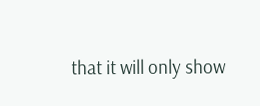that it will only show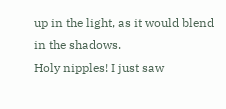up in the light, as it would blend in the shadows.
Holy nipples! I just saw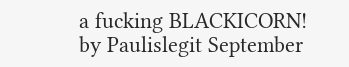a fucking BLACKICORN!
by Paulislegit September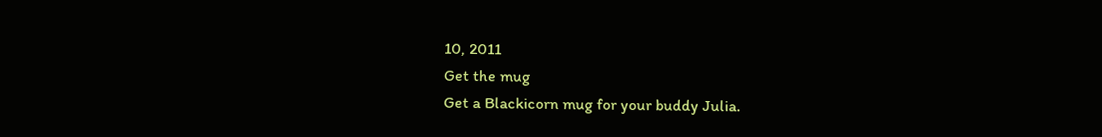10, 2011
Get the mug
Get a Blackicorn mug for your buddy Julia.